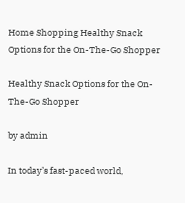Home Shopping Healthy Snack Options for the On-The-Go Shopper

Healthy Snack Options for the On-The-Go Shopper

by admin

In today’s fast-paced world,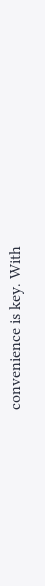convenience is key. With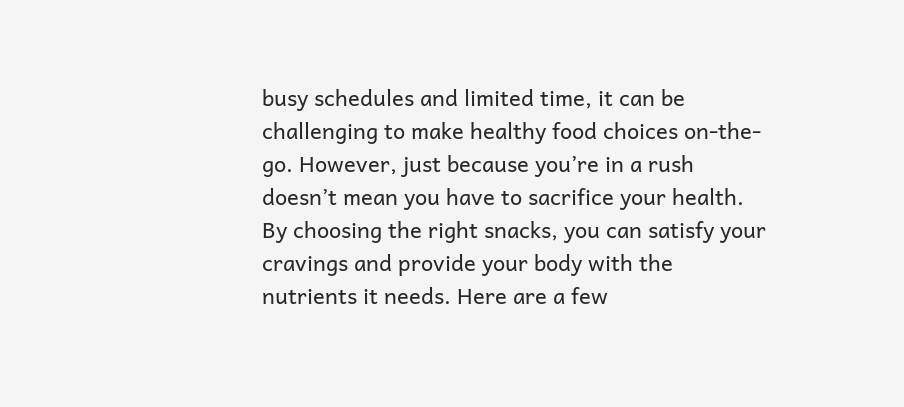busy schedules and limited time, it can be challenging to make healthy food choices on-the-go. However, just because you’re in a rush doesn’t mean you have to sacrifice your health. By choosing the right snacks, you can satisfy your cravings and provide your body with the nutrients it needs. Here are a few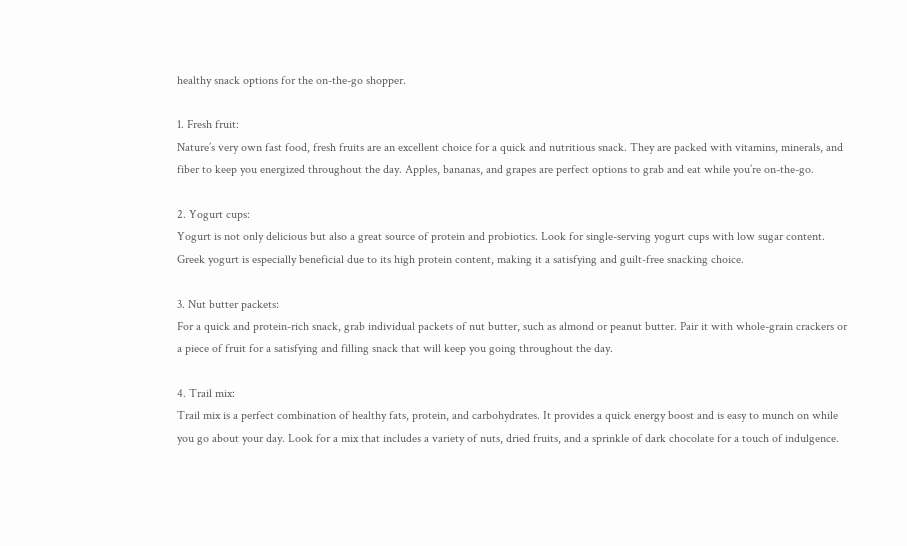healthy snack options for the on-the-go shopper.

1. Fresh fruit:
Nature’s very own fast food, fresh fruits are an excellent choice for a quick and nutritious snack. They are packed with vitamins, minerals, and fiber to keep you energized throughout the day. Apples, bananas, and grapes are perfect options to grab and eat while you’re on-the-go.

2. Yogurt cups:
Yogurt is not only delicious but also a great source of protein and probiotics. Look for single-serving yogurt cups with low sugar content. Greek yogurt is especially beneficial due to its high protein content, making it a satisfying and guilt-free snacking choice.

3. Nut butter packets:
For a quick and protein-rich snack, grab individual packets of nut butter, such as almond or peanut butter. Pair it with whole-grain crackers or a piece of fruit for a satisfying and filling snack that will keep you going throughout the day.

4. Trail mix:
Trail mix is a perfect combination of healthy fats, protein, and carbohydrates. It provides a quick energy boost and is easy to munch on while you go about your day. Look for a mix that includes a variety of nuts, dried fruits, and a sprinkle of dark chocolate for a touch of indulgence.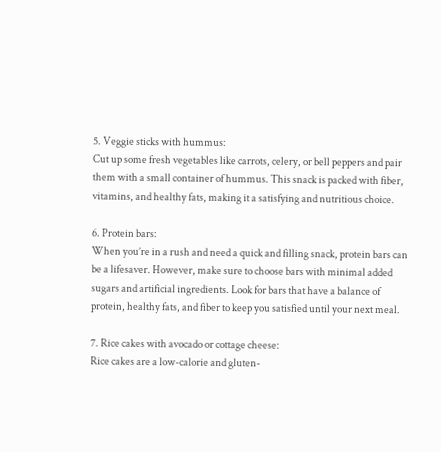5. Veggie sticks with hummus:
Cut up some fresh vegetables like carrots, celery, or bell peppers and pair them with a small container of hummus. This snack is packed with fiber, vitamins, and healthy fats, making it a satisfying and nutritious choice.

6. Protein bars:
When you’re in a rush and need a quick and filling snack, protein bars can be a lifesaver. However, make sure to choose bars with minimal added sugars and artificial ingredients. Look for bars that have a balance of protein, healthy fats, and fiber to keep you satisfied until your next meal.

7. Rice cakes with avocado or cottage cheese:
Rice cakes are a low-calorie and gluten-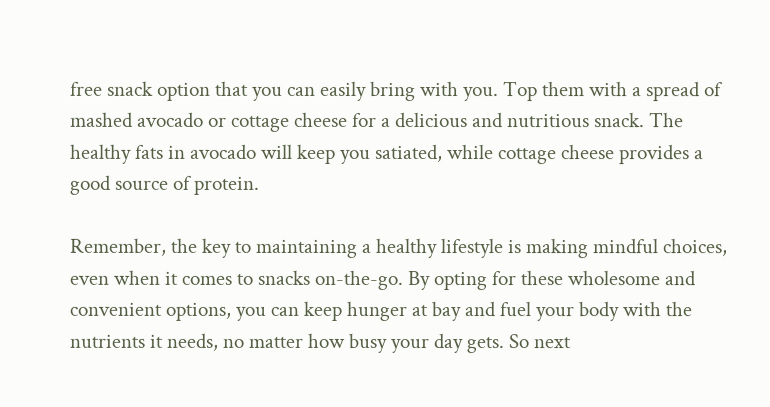free snack option that you can easily bring with you. Top them with a spread of mashed avocado or cottage cheese for a delicious and nutritious snack. The healthy fats in avocado will keep you satiated, while cottage cheese provides a good source of protein.

Remember, the key to maintaining a healthy lifestyle is making mindful choices, even when it comes to snacks on-the-go. By opting for these wholesome and convenient options, you can keep hunger at bay and fuel your body with the nutrients it needs, no matter how busy your day gets. So next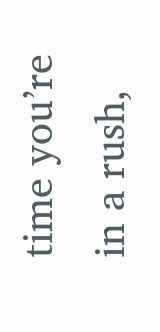time you’re in a rush,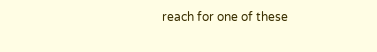reach for one of these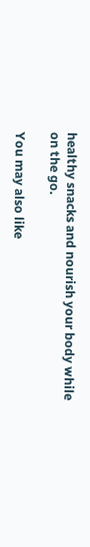healthy snacks and nourish your body while on the go.

You may also like